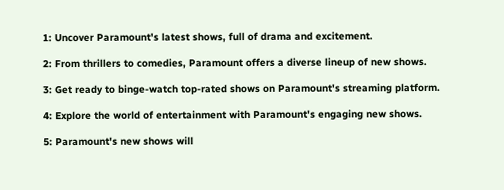1: Uncover Paramount's latest shows, full of drama and excitement.

2: From thrillers to comedies, Paramount offers a diverse lineup of new shows.

3: Get ready to binge-watch top-rated shows on Paramount's streaming platform.

4: Explore the world of entertainment with Paramount's engaging new shows.

5: Paramount's new shows will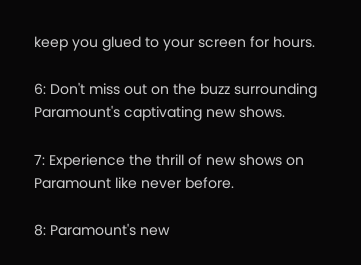keep you glued to your screen for hours.

6: Don't miss out on the buzz surrounding Paramount's captivating new shows.

7: Experience the thrill of new shows on Paramount like never before.

8: Paramount's new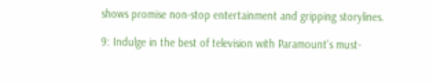shows promise non-stop entertainment and gripping storylines.

9: Indulge in the best of television with Paramount's must-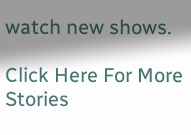watch new shows.

Click Here For More Stories